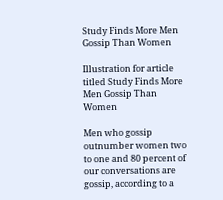Study Finds More Men Gossip Than Women

Illustration for article titled Study Finds More Men Gossip Than Women

Men who gossip outnumber women two to one and 80 percent of our conversations are gossip, according to a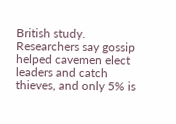British study. Researchers say gossip helped cavemen elect leaders and catch thieves, and only 5% is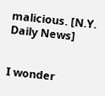malicious. [N.Y. Daily News]


I wonder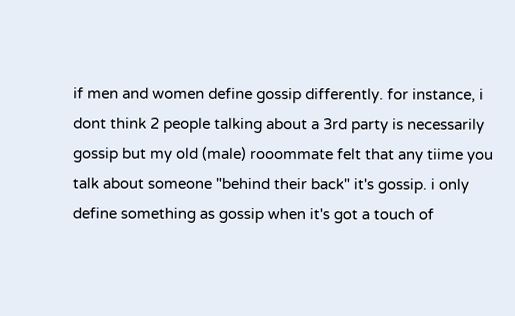if men and women define gossip differently. for instance, i dont think 2 people talking about a 3rd party is necessarily gossip but my old (male) rooommate felt that any tiime you talk about someone "behind their back" it's gossip. i only define something as gossip when it's got a touch of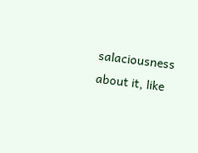salaciousness about it, like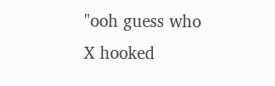"ooh guess who X hooked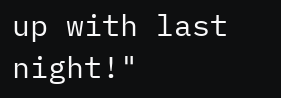up with last night!"